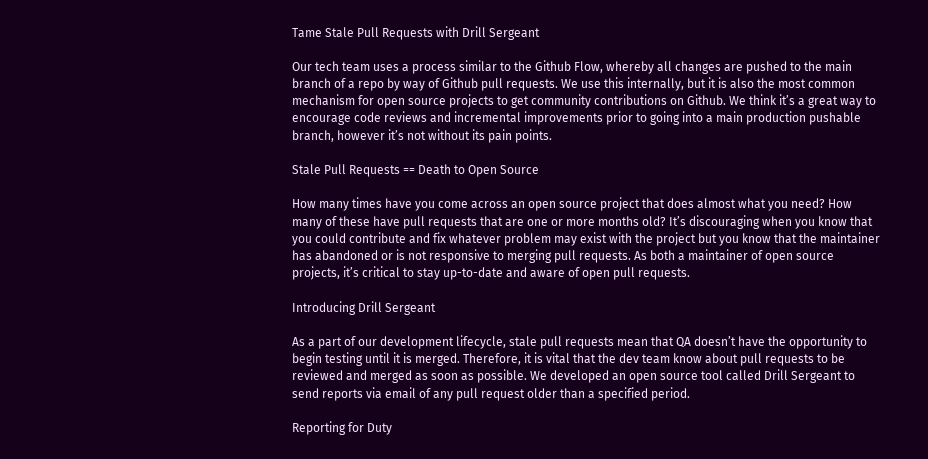Tame Stale Pull Requests with Drill Sergeant

Our tech team uses a process similar to the Github Flow, whereby all changes are pushed to the main branch of a repo by way of Github pull requests. We use this internally, but it is also the most common mechanism for open source projects to get community contributions on Github. We think it’s a great way to encourage code reviews and incremental improvements prior to going into a main production pushable branch, however it’s not without its pain points.

Stale Pull Requests == Death to Open Source

How many times have you come across an open source project that does almost what you need? How many of these have pull requests that are one or more months old? It’s discouraging when you know that you could contribute and fix whatever problem may exist with the project but you know that the maintainer has abandoned or is not responsive to merging pull requests. As both a maintainer of open source projects, it’s critical to stay up-to-date and aware of open pull requests.

Introducing Drill Sergeant

As a part of our development lifecycle, stale pull requests mean that QA doesn’t have the opportunity to begin testing until it is merged. Therefore, it is vital that the dev team know about pull requests to be reviewed and merged as soon as possible. We developed an open source tool called Drill Sergeant to send reports via email of any pull request older than a specified period.

Reporting for Duty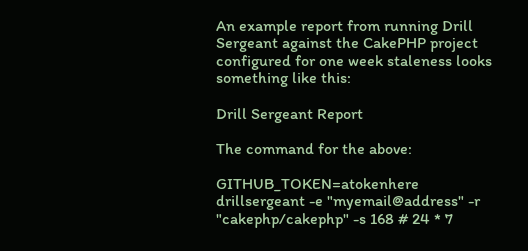An example report from running Drill Sergeant against the CakePHP project configured for one week staleness looks something like this:

Drill Sergeant Report

The command for the above:

GITHUB_TOKEN=atokenhere drillsergeant -e "myemail@address" -r "cakephp/cakephp" -s 168 # 24 * 7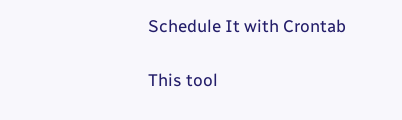Schedule It with Crontab

This tool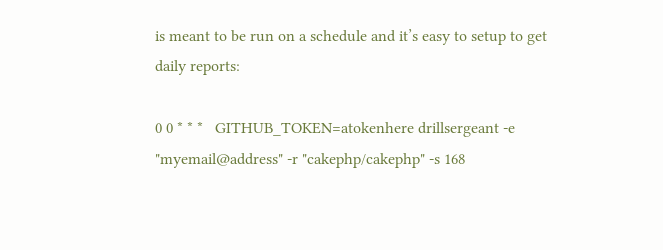is meant to be run on a schedule and it’s easy to setup to get daily reports:

0 0 * * *   GITHUB_TOKEN=atokenhere drillsergeant -e "myemail@address" -r "cakephp/cakephp" -s 168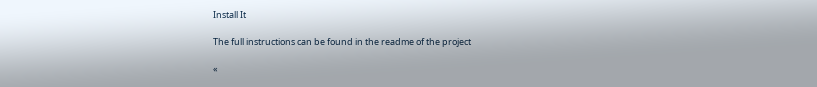Install It

The full instructions can be found in the readme of the project

«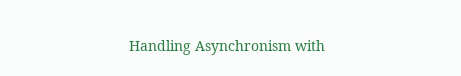Handling Asynchronism with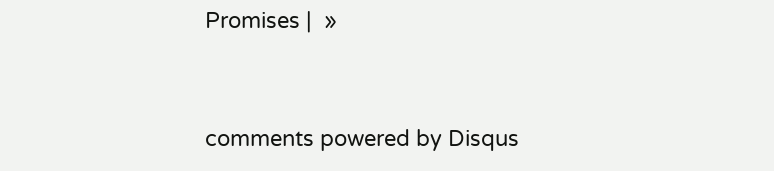Promises |  »


comments powered by Disqus